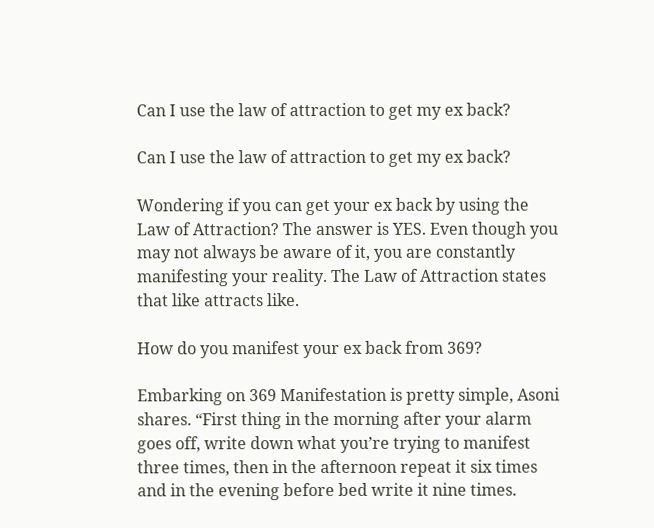Can I use the law of attraction to get my ex back?

Can I use the law of attraction to get my ex back?

Wondering if you can get your ex back by using the Law of Attraction? The answer is YES. Even though you may not always be aware of it, you are constantly manifesting your reality. The Law of Attraction states that like attracts like.

How do you manifest your ex back from 369?

Embarking on 369 Manifestation is pretty simple, Asoni shares. “First thing in the morning after your alarm goes off, write down what you’re trying to manifest three times, then in the afternoon repeat it six times and in the evening before bed write it nine times.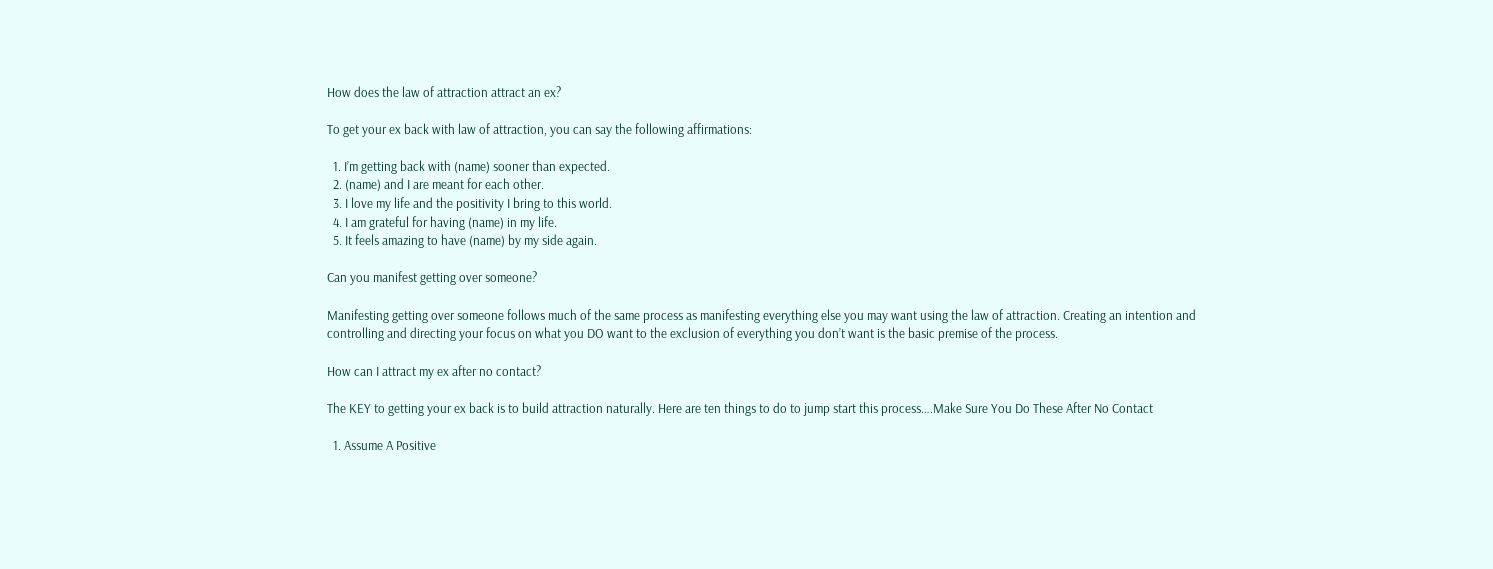How does the law of attraction attract an ex?

To get your ex back with law of attraction, you can say the following affirmations:

  1. I’m getting back with (name) sooner than expected.
  2. (name) and I are meant for each other.
  3. I love my life and the positivity I bring to this world.
  4. I am grateful for having (name) in my life.
  5. It feels amazing to have (name) by my side again.

Can you manifest getting over someone?

Manifesting getting over someone follows much of the same process as manifesting everything else you may want using the law of attraction. Creating an intention and controlling and directing your focus on what you DO want to the exclusion of everything you don’t want is the basic premise of the process.

How can I attract my ex after no contact?

The KEY to getting your ex back is to build attraction naturally. Here are ten things to do to jump start this process….Make Sure You Do These After No Contact

  1. Assume A Positive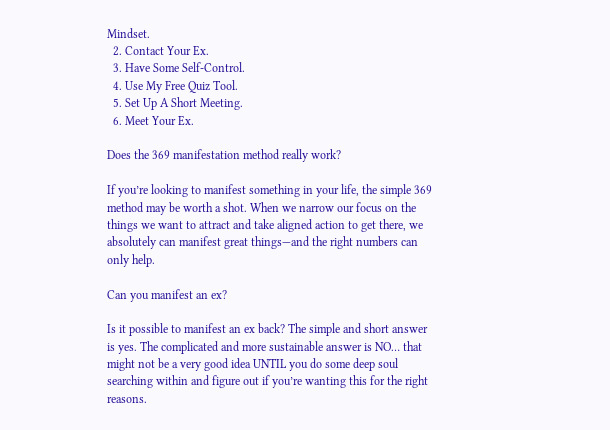Mindset.
  2. Contact Your Ex.
  3. Have Some Self-Control.
  4. Use My Free Quiz Tool.
  5. Set Up A Short Meeting.
  6. Meet Your Ex.

Does the 369 manifestation method really work?

If you’re looking to manifest something in your life, the simple 369 method may be worth a shot. When we narrow our focus on the things we want to attract and take aligned action to get there, we absolutely can manifest great things—and the right numbers can only help.

Can you manifest an ex?

Is it possible to manifest an ex back? The simple and short answer is yes. The complicated and more sustainable answer is NO… that might not be a very good idea UNTIL you do some deep soul searching within and figure out if you’re wanting this for the right reasons.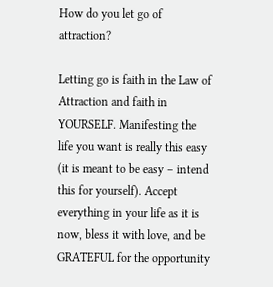How do you let go of attraction?

Letting go is faith in the Law of Attraction and faith in YOURSELF. Manifesting the life you want is really this easy (it is meant to be easy – intend this for yourself). Accept everything in your life as it is now, bless it with love, and be GRATEFUL for the opportunity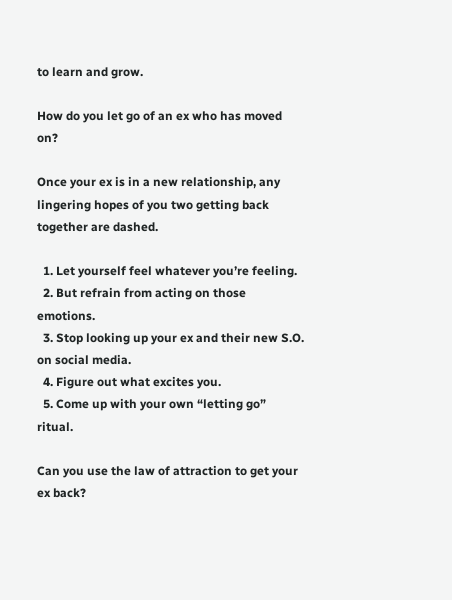to learn and grow.

How do you let go of an ex who has moved on?

Once your ex is in a new relationship, any lingering hopes of you two getting back together are dashed.

  1. Let yourself feel whatever you’re feeling.
  2. But refrain from acting on those emotions.
  3. Stop looking up your ex and their new S.O. on social media.
  4. Figure out what excites you.
  5. Come up with your own “letting go” ritual.

Can you use the law of attraction to get your ex back?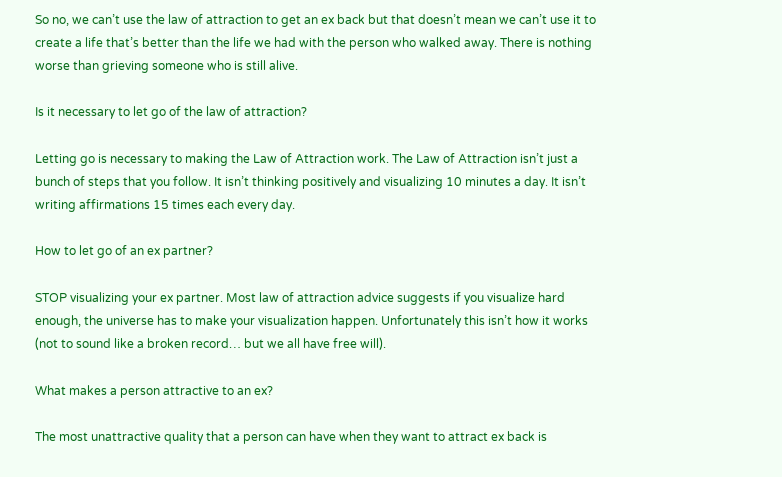So no, we can’t use the law of attraction to get an ex back but that doesn’t mean we can’t use it to create a life that’s better than the life we had with the person who walked away. There is nothing worse than grieving someone who is still alive.

Is it necessary to let go of the law of attraction?

Letting go is necessary to making the Law of Attraction work. The Law of Attraction isn’t just a bunch of steps that you follow. It isn’t thinking positively and visualizing 10 minutes a day. It isn’t writing affirmations 15 times each every day.

How to let go of an ex partner?

STOP visualizing your ex partner. Most law of attraction advice suggests if you visualize hard enough, the universe has to make your visualization happen. Unfortunately this isn’t how it works (not to sound like a broken record… but we all have free will).

What makes a person attractive to an ex?

The most unattractive quality that a person can have when they want to attract ex back is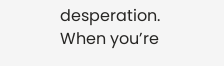desperation. When you’re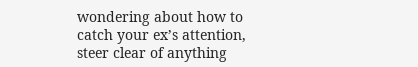wondering about how to catch your ex’s attention, steer clear of anything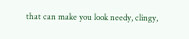that can make you look needy, clingy,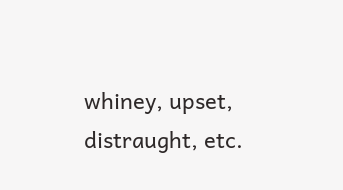whiney, upset, distraught, etc.